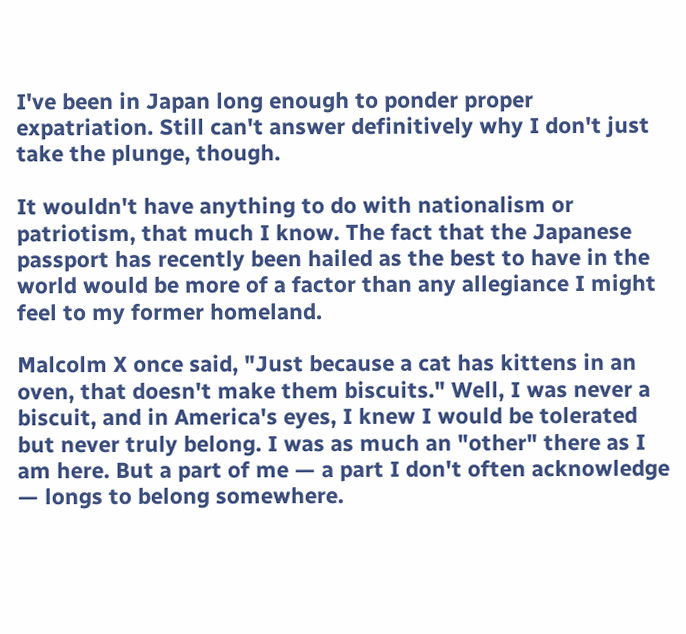I've been in Japan long enough to ponder proper expatriation. Still can't answer definitively why I don't just take the plunge, though.

It wouldn't have anything to do with nationalism or patriotism, that much I know. The fact that the Japanese passport has recently been hailed as the best to have in the world would be more of a factor than any allegiance I might feel to my former homeland.

Malcolm X once said, "Just because a cat has kittens in an oven, that doesn't make them biscuits." Well, I was never a biscuit, and in America's eyes, I knew I would be tolerated but never truly belong. I was as much an "other" there as I am here. But a part of me — a part I don't often acknowledge — longs to belong somewhere.